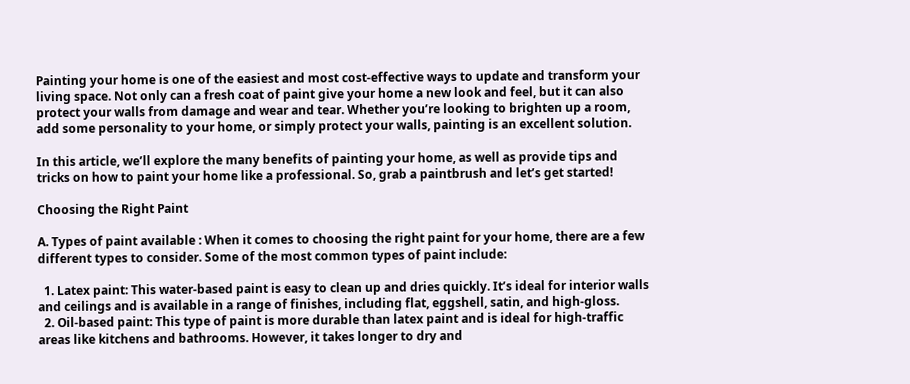Painting your home is one of the easiest and most cost-effective ways to update and transform your living space. Not only can a fresh coat of paint give your home a new look and feel, but it can also protect your walls from damage and wear and tear. Whether you’re looking to brighten up a room, add some personality to your home, or simply protect your walls, painting is an excellent solution.

In this article, we’ll explore the many benefits of painting your home, as well as provide tips and tricks on how to paint your home like a professional. So, grab a paintbrush and let’s get started!

Choosing the Right Paint

A. Types of paint available : When it comes to choosing the right paint for your home, there are a few different types to consider. Some of the most common types of paint include:

  1. Latex paint: This water-based paint is easy to clean up and dries quickly. It’s ideal for interior walls and ceilings and is available in a range of finishes, including flat, eggshell, satin, and high-gloss.
  2. Oil-based paint: This type of paint is more durable than latex paint and is ideal for high-traffic areas like kitchens and bathrooms. However, it takes longer to dry and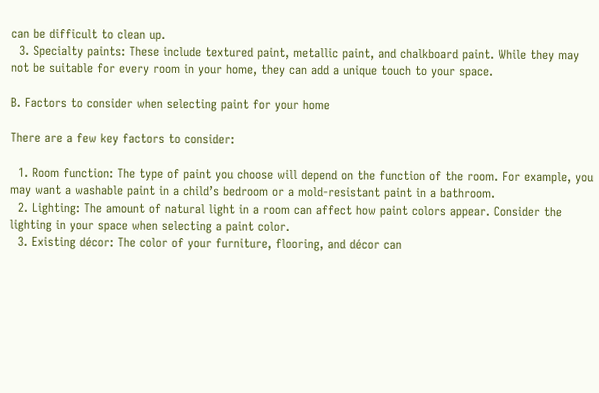can be difficult to clean up.
  3. Specialty paints: These include textured paint, metallic paint, and chalkboard paint. While they may not be suitable for every room in your home, they can add a unique touch to your space.

B. Factors to consider when selecting paint for your home

There are a few key factors to consider:

  1. Room function: The type of paint you choose will depend on the function of the room. For example, you may want a washable paint in a child’s bedroom or a mold-resistant paint in a bathroom.
  2. Lighting: The amount of natural light in a room can affect how paint colors appear. Consider the lighting in your space when selecting a paint color.
  3. Existing décor: The color of your furniture, flooring, and décor can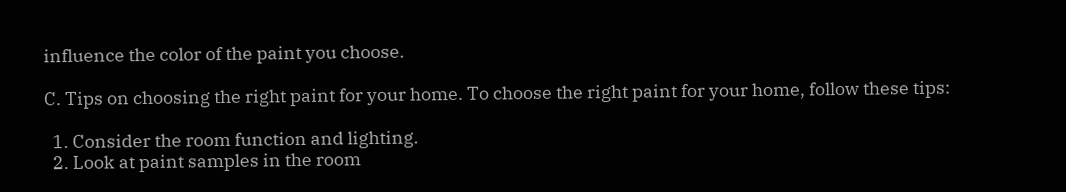influence the color of the paint you choose.

C. Tips on choosing the right paint for your home. To choose the right paint for your home, follow these tips:

  1. Consider the room function and lighting.
  2. Look at paint samples in the room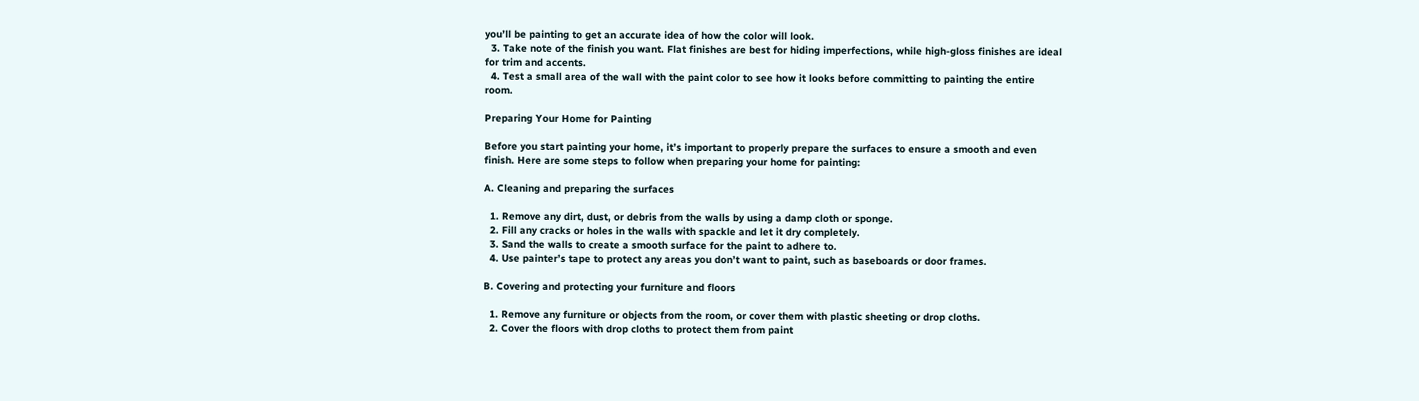you’ll be painting to get an accurate idea of how the color will look.
  3. Take note of the finish you want. Flat finishes are best for hiding imperfections, while high-gloss finishes are ideal for trim and accents.
  4. Test a small area of the wall with the paint color to see how it looks before committing to painting the entire room.

Preparing Your Home for Painting

Before you start painting your home, it’s important to properly prepare the surfaces to ensure a smooth and even finish. Here are some steps to follow when preparing your home for painting:

A. Cleaning and preparing the surfaces

  1. Remove any dirt, dust, or debris from the walls by using a damp cloth or sponge.
  2. Fill any cracks or holes in the walls with spackle and let it dry completely.
  3. Sand the walls to create a smooth surface for the paint to adhere to.
  4. Use painter’s tape to protect any areas you don’t want to paint, such as baseboards or door frames.

B. Covering and protecting your furniture and floors

  1. Remove any furniture or objects from the room, or cover them with plastic sheeting or drop cloths.
  2. Cover the floors with drop cloths to protect them from paint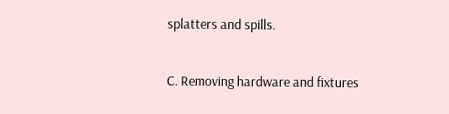splatters and spills.

C. Removing hardware and fixtures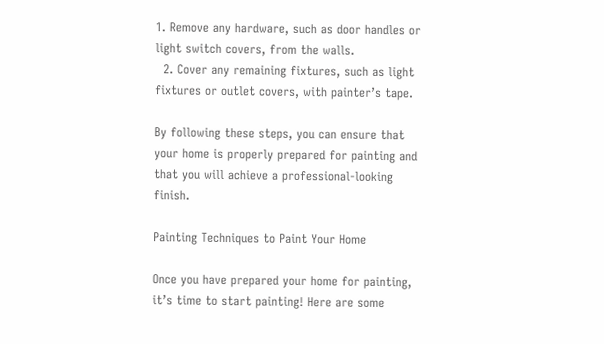1. Remove any hardware, such as door handles or light switch covers, from the walls.
  2. Cover any remaining fixtures, such as light fixtures or outlet covers, with painter’s tape.

By following these steps, you can ensure that your home is properly prepared for painting and that you will achieve a professional-looking finish.

Painting Techniques to Paint Your Home

Once you have prepared your home for painting, it’s time to start painting! Here are some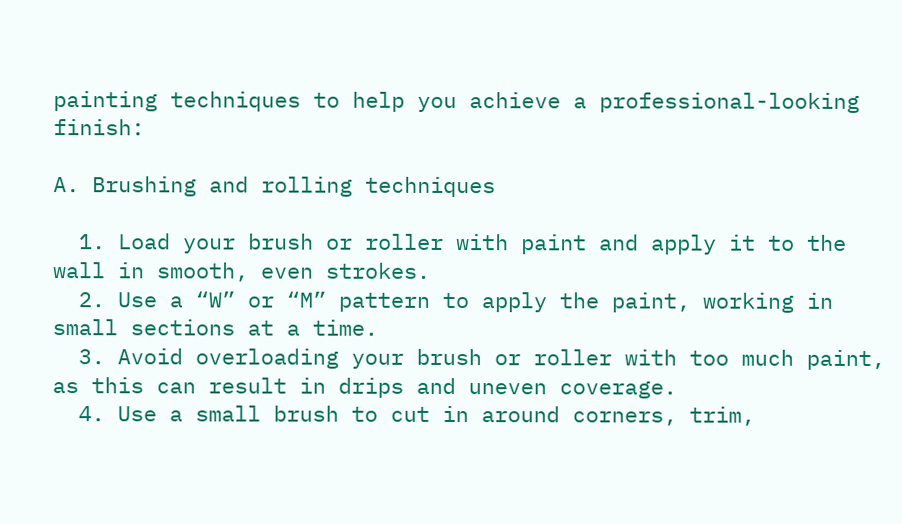painting techniques to help you achieve a professional-looking finish:

A. Brushing and rolling techniques

  1. Load your brush or roller with paint and apply it to the wall in smooth, even strokes.
  2. Use a “W” or “M” pattern to apply the paint, working in small sections at a time.
  3. Avoid overloading your brush or roller with too much paint, as this can result in drips and uneven coverage.
  4. Use a small brush to cut in around corners, trim,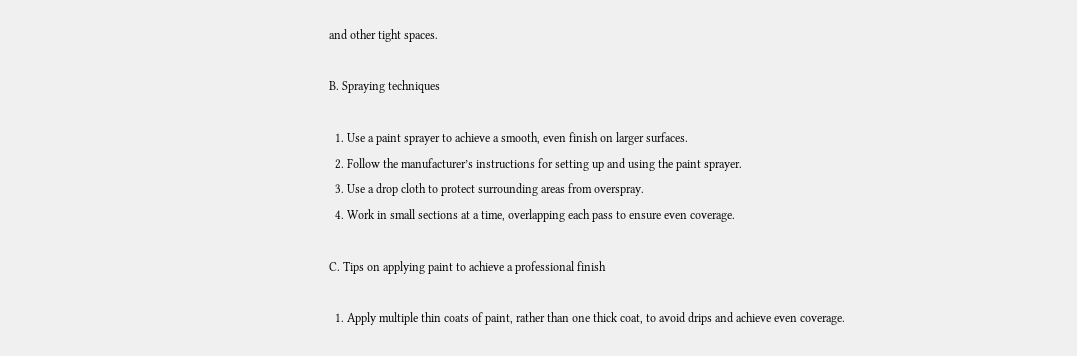and other tight spaces.

B. Spraying techniques

  1. Use a paint sprayer to achieve a smooth, even finish on larger surfaces.
  2. Follow the manufacturer’s instructions for setting up and using the paint sprayer.
  3. Use a drop cloth to protect surrounding areas from overspray.
  4. Work in small sections at a time, overlapping each pass to ensure even coverage.

C. Tips on applying paint to achieve a professional finish

  1. Apply multiple thin coats of paint, rather than one thick coat, to avoid drips and achieve even coverage.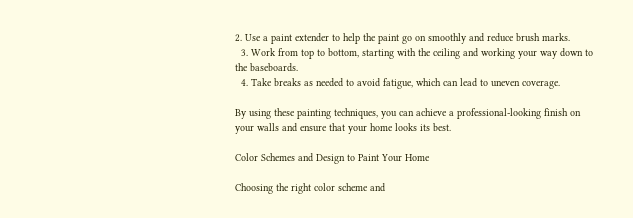2. Use a paint extender to help the paint go on smoothly and reduce brush marks.
  3. Work from top to bottom, starting with the ceiling and working your way down to the baseboards.
  4. Take breaks as needed to avoid fatigue, which can lead to uneven coverage.

By using these painting techniques, you can achieve a professional-looking finish on your walls and ensure that your home looks its best.

Color Schemes and Design to Paint Your Home

Choosing the right color scheme and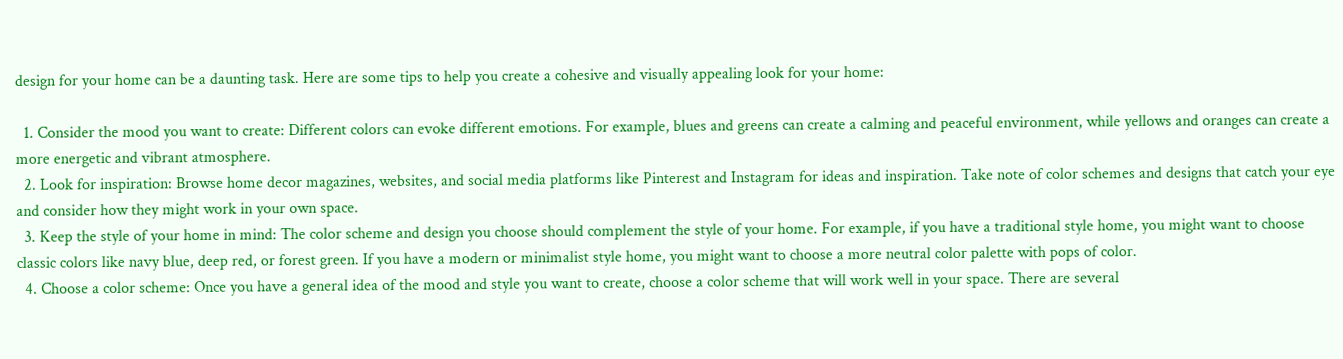design for your home can be a daunting task. Here are some tips to help you create a cohesive and visually appealing look for your home:

  1. Consider the mood you want to create: Different colors can evoke different emotions. For example, blues and greens can create a calming and peaceful environment, while yellows and oranges can create a more energetic and vibrant atmosphere.
  2. Look for inspiration: Browse home decor magazines, websites, and social media platforms like Pinterest and Instagram for ideas and inspiration. Take note of color schemes and designs that catch your eye and consider how they might work in your own space.
  3. Keep the style of your home in mind: The color scheme and design you choose should complement the style of your home. For example, if you have a traditional style home, you might want to choose classic colors like navy blue, deep red, or forest green. If you have a modern or minimalist style home, you might want to choose a more neutral color palette with pops of color.
  4. Choose a color scheme: Once you have a general idea of the mood and style you want to create, choose a color scheme that will work well in your space. There are several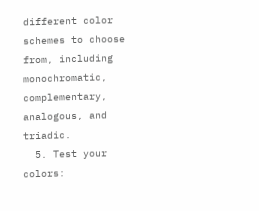different color schemes to choose from, including monochromatic, complementary, analogous, and triadic.
  5. Test your colors: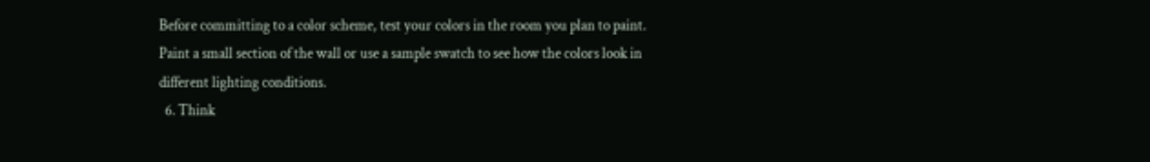Before committing to a color scheme, test your colors in the room you plan to paint. Paint a small section of the wall or use a sample swatch to see how the colors look in different lighting conditions.
  6. Think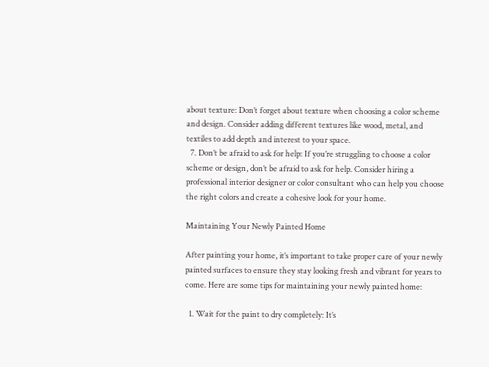about texture: Don’t forget about texture when choosing a color scheme and design. Consider adding different textures like wood, metal, and textiles to add depth and interest to your space.
  7. Don’t be afraid to ask for help: If you’re struggling to choose a color scheme or design, don’t be afraid to ask for help. Consider hiring a professional interior designer or color consultant who can help you choose the right colors and create a cohesive look for your home.

Maintaining Your Newly Painted Home

After painting your home, it’s important to take proper care of your newly painted surfaces to ensure they stay looking fresh and vibrant for years to come. Here are some tips for maintaining your newly painted home:

  1. Wait for the paint to dry completely: It’s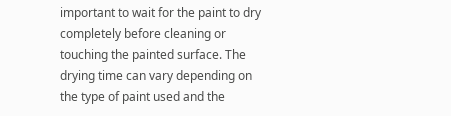important to wait for the paint to dry completely before cleaning or touching the painted surface. The drying time can vary depending on the type of paint used and the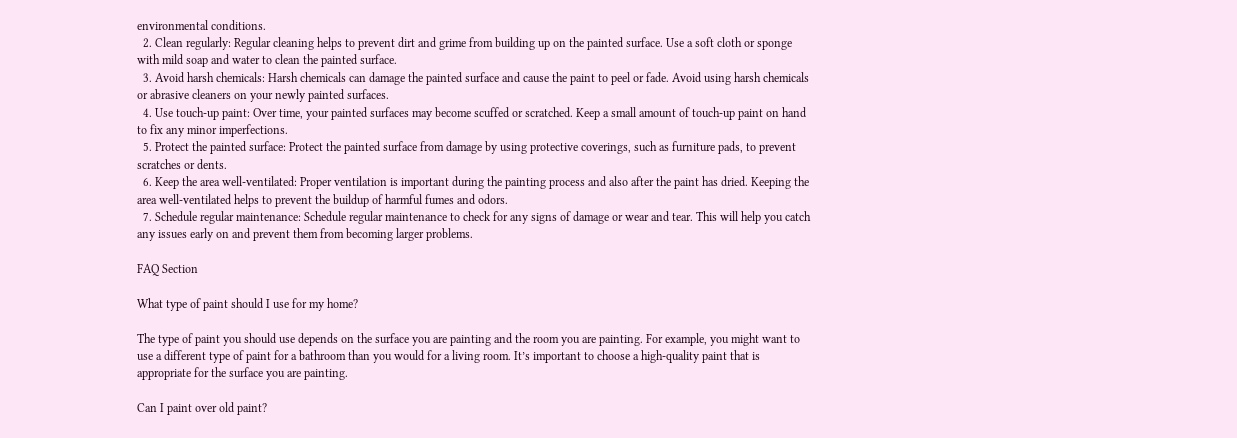environmental conditions.
  2. Clean regularly: Regular cleaning helps to prevent dirt and grime from building up on the painted surface. Use a soft cloth or sponge with mild soap and water to clean the painted surface.
  3. Avoid harsh chemicals: Harsh chemicals can damage the painted surface and cause the paint to peel or fade. Avoid using harsh chemicals or abrasive cleaners on your newly painted surfaces.
  4. Use touch-up paint: Over time, your painted surfaces may become scuffed or scratched. Keep a small amount of touch-up paint on hand to fix any minor imperfections.
  5. Protect the painted surface: Protect the painted surface from damage by using protective coverings, such as furniture pads, to prevent scratches or dents.
  6. Keep the area well-ventilated: Proper ventilation is important during the painting process and also after the paint has dried. Keeping the area well-ventilated helps to prevent the buildup of harmful fumes and odors.
  7. Schedule regular maintenance: Schedule regular maintenance to check for any signs of damage or wear and tear. This will help you catch any issues early on and prevent them from becoming larger problems.

FAQ Section

What type of paint should I use for my home?

The type of paint you should use depends on the surface you are painting and the room you are painting. For example, you might want to use a different type of paint for a bathroom than you would for a living room. It’s important to choose a high-quality paint that is appropriate for the surface you are painting.

Can I paint over old paint?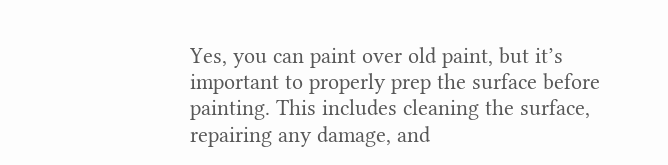Yes, you can paint over old paint, but it’s important to properly prep the surface before painting. This includes cleaning the surface, repairing any damage, and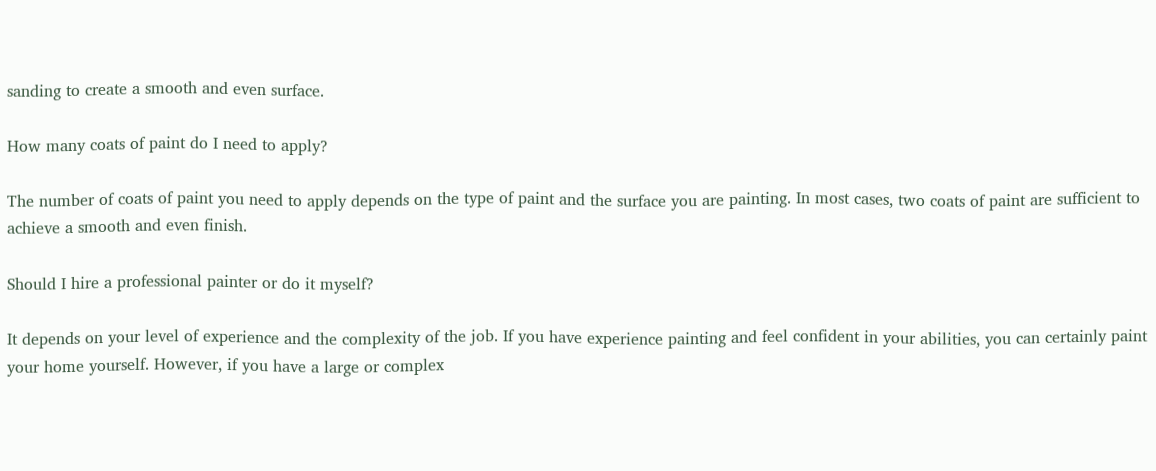sanding to create a smooth and even surface.

How many coats of paint do I need to apply?

The number of coats of paint you need to apply depends on the type of paint and the surface you are painting. In most cases, two coats of paint are sufficient to achieve a smooth and even finish.

Should I hire a professional painter or do it myself?

It depends on your level of experience and the complexity of the job. If you have experience painting and feel confident in your abilities, you can certainly paint your home yourself. However, if you have a large or complex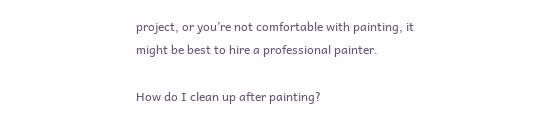project, or you’re not comfortable with painting, it might be best to hire a professional painter.

How do I clean up after painting?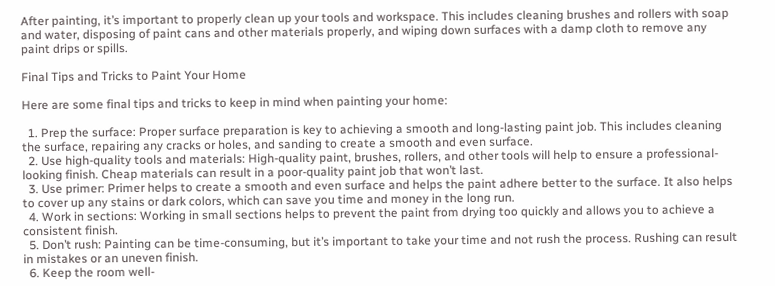After painting, it’s important to properly clean up your tools and workspace. This includes cleaning brushes and rollers with soap and water, disposing of paint cans and other materials properly, and wiping down surfaces with a damp cloth to remove any paint drips or spills.

Final Tips and Tricks to Paint Your Home

Here are some final tips and tricks to keep in mind when painting your home:

  1. Prep the surface: Proper surface preparation is key to achieving a smooth and long-lasting paint job. This includes cleaning the surface, repairing any cracks or holes, and sanding to create a smooth and even surface.
  2. Use high-quality tools and materials: High-quality paint, brushes, rollers, and other tools will help to ensure a professional-looking finish. Cheap materials can result in a poor-quality paint job that won’t last.
  3. Use primer: Primer helps to create a smooth and even surface and helps the paint adhere better to the surface. It also helps to cover up any stains or dark colors, which can save you time and money in the long run.
  4. Work in sections: Working in small sections helps to prevent the paint from drying too quickly and allows you to achieve a consistent finish.
  5. Don’t rush: Painting can be time-consuming, but it’s important to take your time and not rush the process. Rushing can result in mistakes or an uneven finish.
  6. Keep the room well-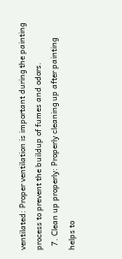ventilated: Proper ventilation is important during the painting process to prevent the buildup of fumes and odors.
  7. Clean up properly: Properly cleaning up after painting helps to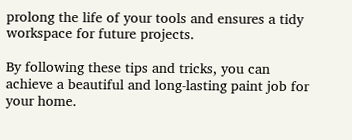prolong the life of your tools and ensures a tidy workspace for future projects.

By following these tips and tricks, you can achieve a beautiful and long-lasting paint job for your home.